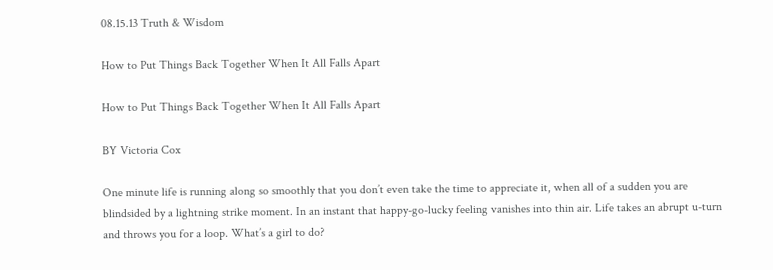08.15.13 Truth & Wisdom

How to Put Things Back Together When It All Falls Apart

How to Put Things Back Together When It All Falls Apart

BY Victoria Cox

One minute life is running along so smoothly that you don’t even take the time to appreciate it, when all of a sudden you are blindsided by a lightning strike moment. In an instant that happy-go-lucky feeling vanishes into thin air. Life takes an abrupt u-turn and throws you for a loop. What’s a girl to do?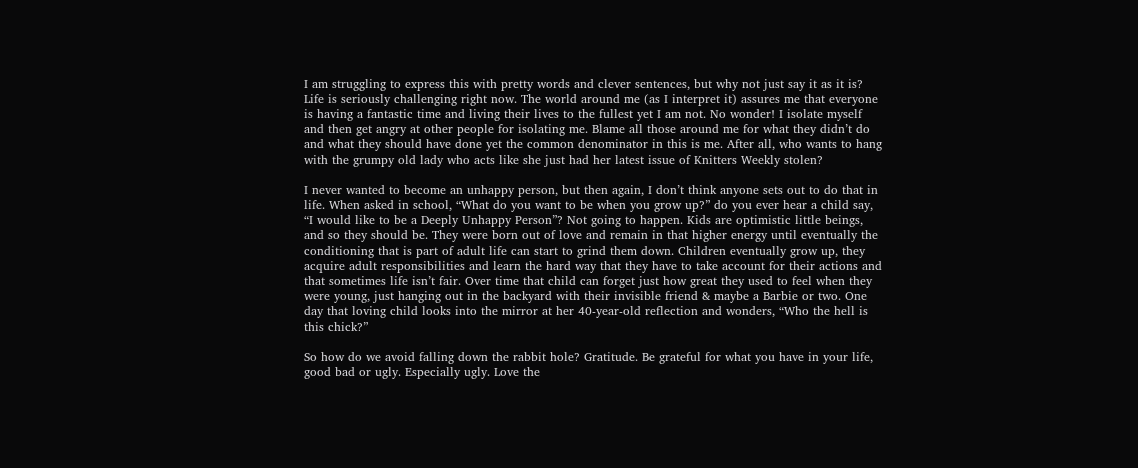I am struggling to express this with pretty words and clever sentences, but why not just say it as it is? Life is seriously challenging right now. The world around me (as I interpret it) assures me that everyone is having a fantastic time and living their lives to the fullest yet I am not. No wonder! I isolate myself and then get angry at other people for isolating me. Blame all those around me for what they didn’t do and what they should have done yet the common denominator in this is me. After all, who wants to hang with the grumpy old lady who acts like she just had her latest issue of Knitters Weekly stolen?

I never wanted to become an unhappy person, but then again, I don’t think anyone sets out to do that in life. When asked in school, “What do you want to be when you grow up?” do you ever hear a child say, “I would like to be a Deeply Unhappy Person”? Not going to happen. Kids are optimistic little beings, and so they should be. They were born out of love and remain in that higher energy until eventually the conditioning that is part of adult life can start to grind them down. Children eventually grow up, they acquire adult responsibilities and learn the hard way that they have to take account for their actions and that sometimes life isn’t fair. Over time that child can forget just how great they used to feel when they were young, just hanging out in the backyard with their invisible friend & maybe a Barbie or two. One day that loving child looks into the mirror at her 40-year-old reflection and wonders, “Who the hell is this chick?”

So how do we avoid falling down the rabbit hole? Gratitude. Be grateful for what you have in your life, good bad or ugly. Especially ugly. Love the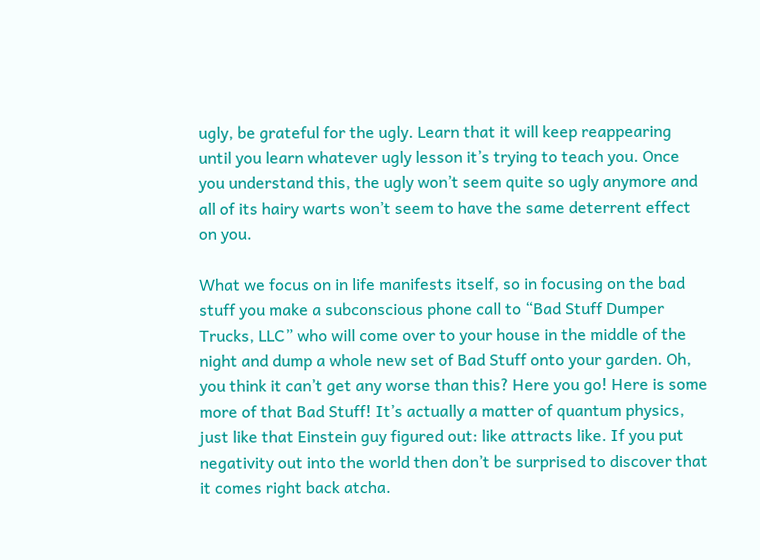ugly, be grateful for the ugly. Learn that it will keep reappearing until you learn whatever ugly lesson it’s trying to teach you. Once you understand this, the ugly won’t seem quite so ugly anymore and all of its hairy warts won’t seem to have the same deterrent effect on you.

What we focus on in life manifests itself, so in focusing on the bad stuff you make a subconscious phone call to “Bad Stuff Dumper Trucks, LLC” who will come over to your house in the middle of the night and dump a whole new set of Bad Stuff onto your garden. Oh, you think it can’t get any worse than this? Here you go! Here is some more of that Bad Stuff! It’s actually a matter of quantum physics, just like that Einstein guy figured out: like attracts like. If you put negativity out into the world then don’t be surprised to discover that it comes right back atcha.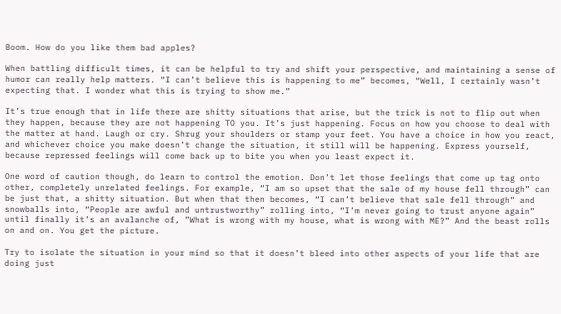Boom. How do you like them bad apples?

When battling difficult times, it can be helpful to try and shift your perspective, and maintaining a sense of humor can really help matters. “I can’t believe this is happening to me” becomes, “Well, I certainly wasn’t expecting that. I wonder what this is trying to show me.”

It’s true enough that in life there are shitty situations that arise, but the trick is not to flip out when they happen, because they are not happening TO you. It’s just happening. Focus on how you choose to deal with the matter at hand. Laugh or cry. Shrug your shoulders or stamp your feet. You have a choice in how you react, and whichever choice you make doesn’t change the situation, it still will be happening. Express yourself, because repressed feelings will come back up to bite you when you least expect it.

One word of caution though, do learn to control the emotion. Don’t let those feelings that come up tag onto other, completely unrelated feelings. For example, “I am so upset that the sale of my house fell through” can be just that, a shitty situation. But when that then becomes, “I can’t believe that sale fell through” and snowballs into, “People are awful and untrustworthy” rolling into, “I’m never going to trust anyone again” until finally it’s an avalanche of, ”What is wrong with my house, what is wrong with ME?” And the beast rolls on and on. You get the picture.

Try to isolate the situation in your mind so that it doesn’t bleed into other aspects of your life that are doing just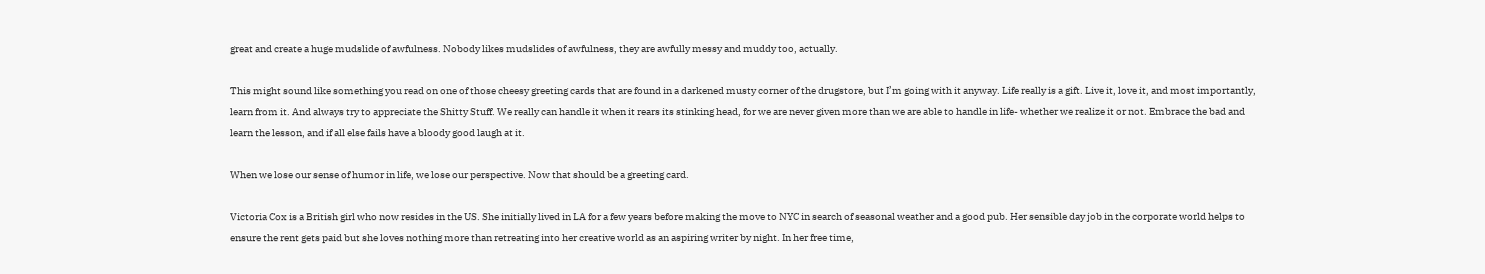great and create a huge mudslide of awfulness. Nobody likes mudslides of awfulness, they are awfully messy and muddy too, actually.

This might sound like something you read on one of those cheesy greeting cards that are found in a darkened musty corner of the drugstore, but I’m going with it anyway. Life really is a gift. Live it, love it, and most importantly, learn from it. And always try to appreciate the Shitty Stuff. We really can handle it when it rears its stinking head, for we are never given more than we are able to handle in life- whether we realize it or not. Embrace the bad and learn the lesson, and if all else fails have a bloody good laugh at it.

When we lose our sense of humor in life, we lose our perspective. Now that should be a greeting card.

Victoria Cox is a British girl who now resides in the US. She initially lived in LA for a few years before making the move to NYC in search of seasonal weather and a good pub. Her sensible day job in the corporate world helps to ensure the rent gets paid but she loves nothing more than retreating into her creative world as an aspiring writer by night. In her free time,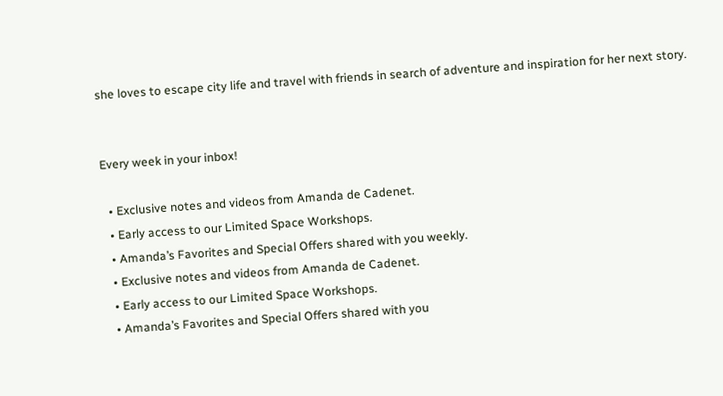she loves to escape city life and travel with friends in search of adventure and inspiration for her next story.


Every week in your inbox!

  • Exclusive notes and videos from Amanda de Cadenet.
  • Early access to our Limited Space Workshops.
  • Amanda’s Favorites and Special Offers shared with you weekly.
  • Exclusive notes and videos from Amanda de Cadenet.
  • Early access to our Limited Space Workshops.
  • Amanda’s Favorites and Special Offers shared with you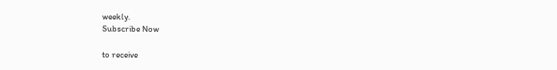weekly.
Subscribe Now

to receive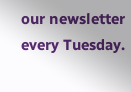our newsletter every Tuesday.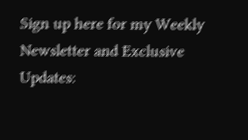Sign up here for my Weekly Newsletter and Exclusive Updates: